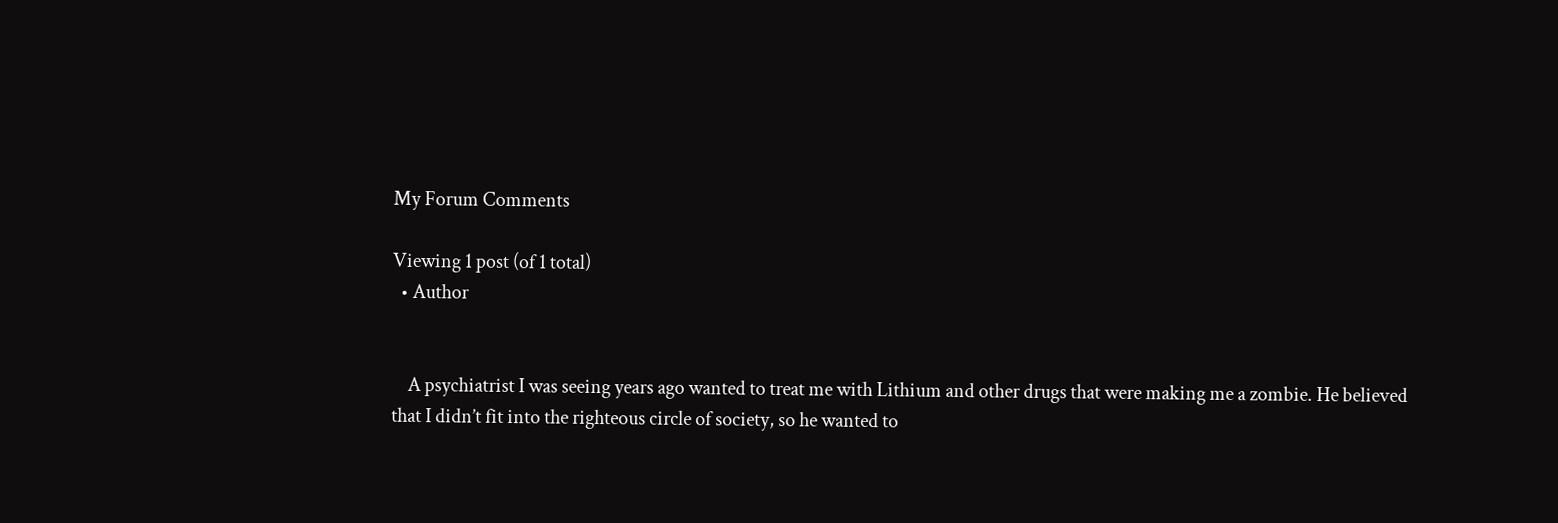My Forum Comments

Viewing 1 post (of 1 total)
  • Author


    A psychiatrist I was seeing years ago wanted to treat me with Lithium and other drugs that were making me a zombie. He believed that I didn’t fit into the righteous circle of society, so he wanted to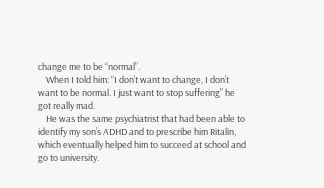change me to be “normal”.
    When I told him: “I don’t want to change, I don’t want to be normal. I just want to stop suffering” he got really mad.
    He was the same psychiatrist that had been able to identify my son’s ADHD and to prescribe him Ritalin, which eventually helped him to succeed at school and go to university.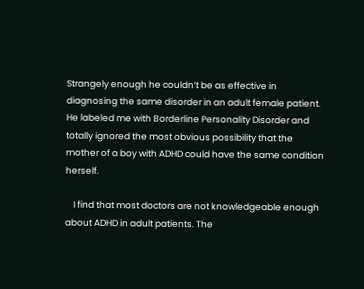Strangely enough he couldn’t be as effective in diagnosing the same disorder in an adult female patient. He labeled me with Borderline Personality Disorder and totally ignored the most obvious possibility that the mother of a boy with ADHD could have the same condition herself.

    I find that most doctors are not knowledgeable enough about ADHD in adult patients. The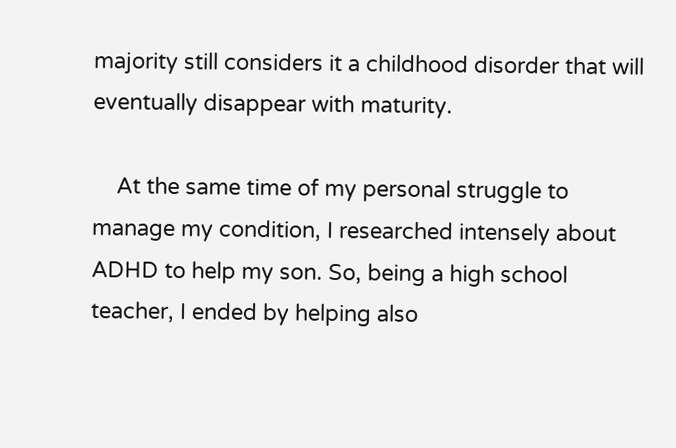majority still considers it a childhood disorder that will eventually disappear with maturity.

    At the same time of my personal struggle to manage my condition, I researched intensely about ADHD to help my son. So, being a high school teacher, I ended by helping also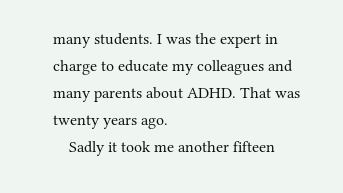many students. I was the expert in charge to educate my colleagues and many parents about ADHD. That was twenty years ago.
    Sadly it took me another fifteen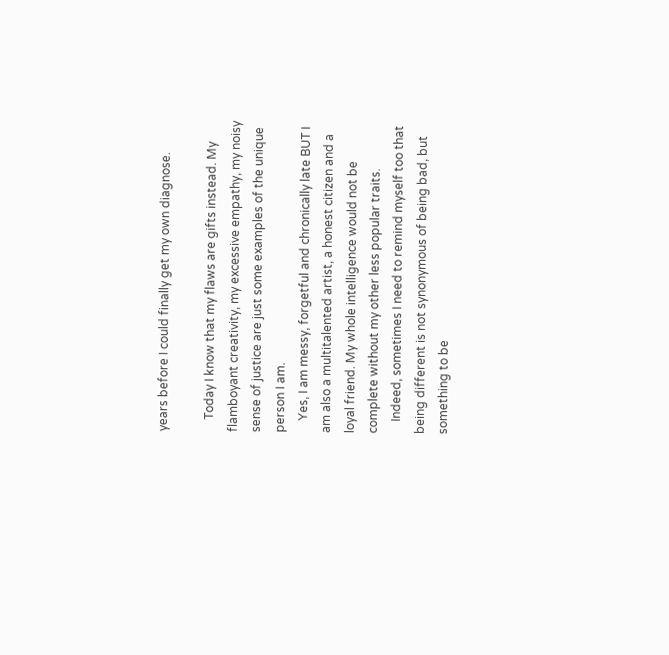years before I could finally get my own diagnose.

    Today I know that my flaws are gifts instead. My flamboyant creativity, my excessive empathy, my noisy sense of justice are just some examples of the unique person I am.
    Yes, I am messy, forgetful and chronically late BUT I am also a multitalented artist, a honest citizen and a loyal friend. My whole intelligence would not be complete without my other less popular traits.
    Indeed, sometimes I need to remind myself too that being different is not synonymous of being bad, but something to be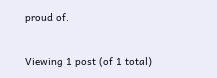proud of.

Viewing 1 post (of 1 total)